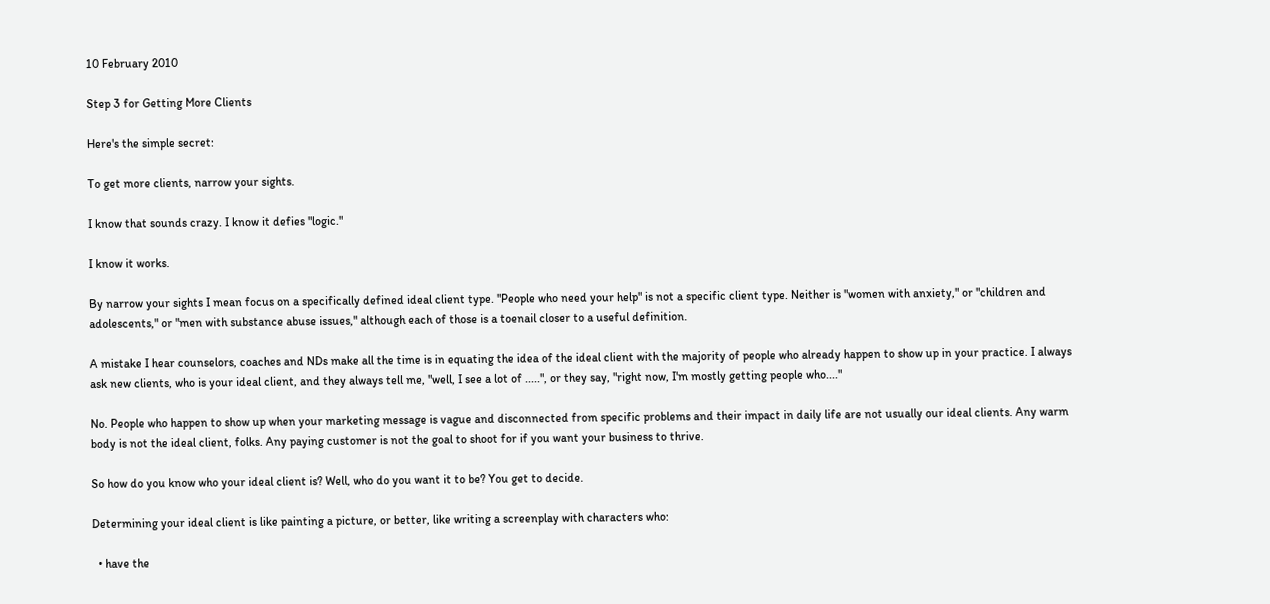10 February 2010

Step 3 for Getting More Clients

Here's the simple secret:

To get more clients, narrow your sights.

I know that sounds crazy. I know it defies "logic."

I know it works.

By narrow your sights I mean focus on a specifically defined ideal client type. "People who need your help" is not a specific client type. Neither is "women with anxiety," or "children and adolescents," or "men with substance abuse issues," although each of those is a toenail closer to a useful definition.

A mistake I hear counselors, coaches and NDs make all the time is in equating the idea of the ideal client with the majority of people who already happen to show up in your practice. I always ask new clients, who is your ideal client, and they always tell me, "well, I see a lot of .....", or they say, "right now, I'm mostly getting people who...."

No. People who happen to show up when your marketing message is vague and disconnected from specific problems and their impact in daily life are not usually our ideal clients. Any warm body is not the ideal client, folks. Any paying customer is not the goal to shoot for if you want your business to thrive.

So how do you know who your ideal client is? Well, who do you want it to be? You get to decide.

Determining your ideal client is like painting a picture, or better, like writing a screenplay with characters who:

  • have the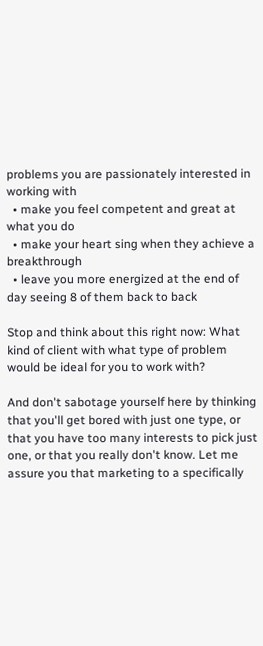problems you are passionately interested in working with
  • make you feel competent and great at what you do
  • make your heart sing when they achieve a breakthrough
  • leave you more energized at the end of day seeing 8 of them back to back

Stop and think about this right now: What kind of client with what type of problem would be ideal for you to work with?

And don't sabotage yourself here by thinking that you'll get bored with just one type, or that you have too many interests to pick just one, or that you really don't know. Let me assure you that marketing to a specifically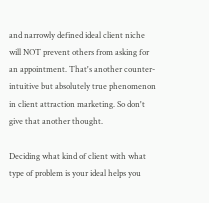and narrowly defined ideal client niche will NOT prevent others from asking for an appointment. That's another counter-intuitive but absolutely true phenomenon in client attraction marketing. So don't give that another thought.

Deciding what kind of client with what type of problem is your ideal helps you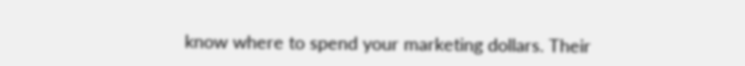know where to spend your marketing dollars. Their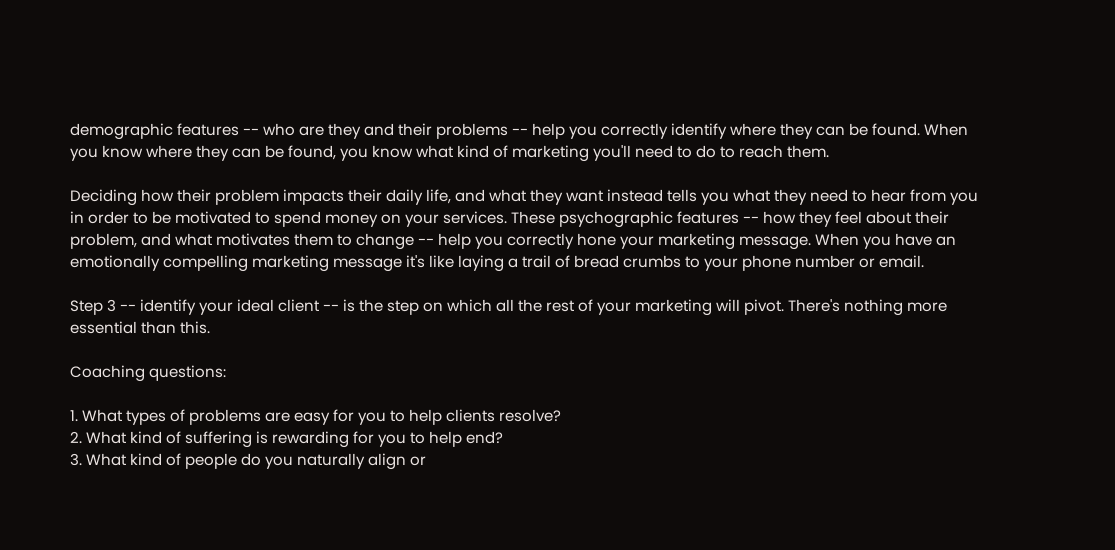demographic features -- who are they and their problems -- help you correctly identify where they can be found. When you know where they can be found, you know what kind of marketing you'll need to do to reach them.

Deciding how their problem impacts their daily life, and what they want instead tells you what they need to hear from you in order to be motivated to spend money on your services. These psychographic features -- how they feel about their problem, and what motivates them to change -- help you correctly hone your marketing message. When you have an emotionally compelling marketing message it's like laying a trail of bread crumbs to your phone number or email.

Step 3 -- identify your ideal client -- is the step on which all the rest of your marketing will pivot. There's nothing more essential than this.

Coaching questions:

1. What types of problems are easy for you to help clients resolve?
2. What kind of suffering is rewarding for you to help end?
3. What kind of people do you naturally align or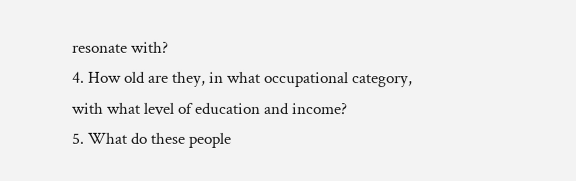resonate with?
4. How old are they, in what occupational category, with what level of education and income?
5. What do these people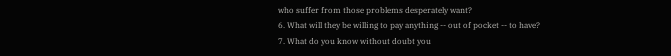who suffer from those problems desperately want?
6. What will they be willing to pay anything -- out of pocket -- to have?
7. What do you know without doubt you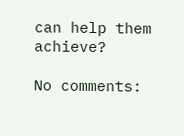can help them achieve?

No comments: